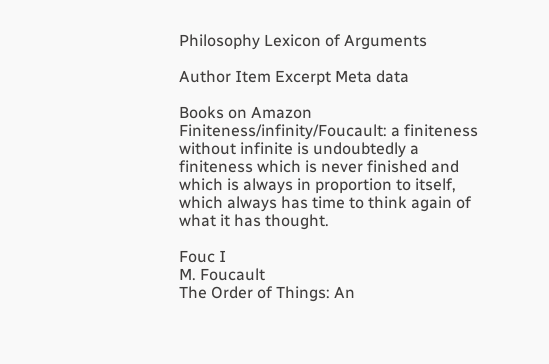Philosophy Lexicon of Arguments

Author Item Excerpt Meta data

Books on Amazon
Finiteness/infinity/Foucault: a finiteness without infinite is undoubtedly a finiteness which is never finished and which is always in proportion to itself, which always has time to think again of what it has thought.

Fouc I
M. Foucault
The Order of Things: An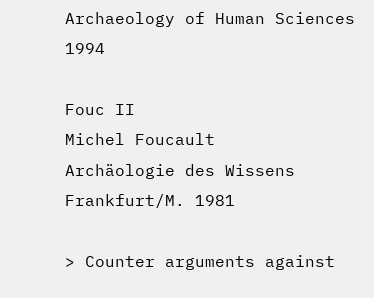Archaeology of Human Sciences 1994

Fouc II
Michel Foucault
Archäologie des Wissens Frankfurt/M. 1981

> Counter arguments against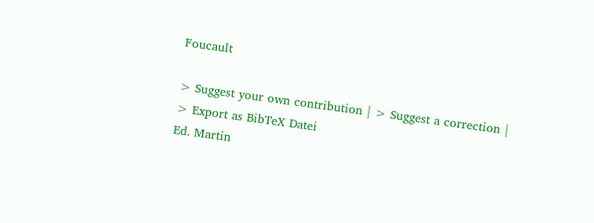Foucault

> Suggest your own contribution | > Suggest a correction | > Export as BibTeX Datei
Ed. Martin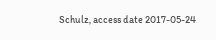Schulz, access date 2017-05-24